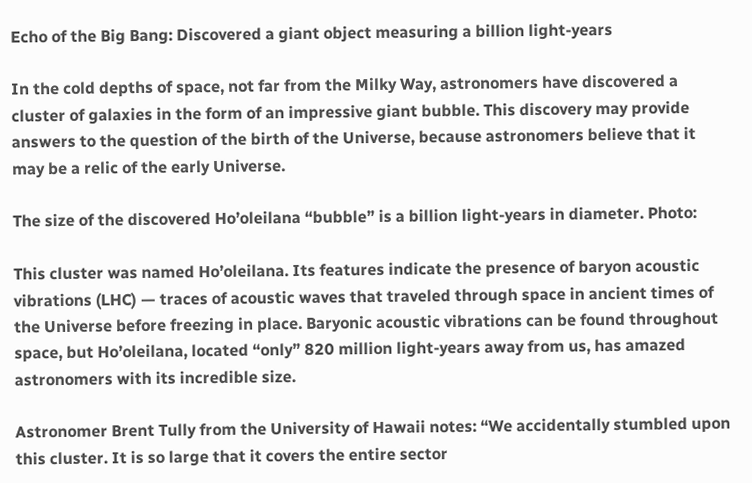Echo of the Big Bang: Discovered a giant object measuring a billion light-years

In the cold depths of space, not far from the Milky Way, astronomers have discovered a cluster of galaxies in the form of an impressive giant bubble. This discovery may provide answers to the question of the birth of the Universe, because astronomers believe that it may be a relic of the early Universe.

The size of the discovered Ho’oleilana “bubble” is a billion light-years in diameter. Photo:

This cluster was named Ho’oleilana. Its features indicate the presence of baryon acoustic vibrations (LHC) — traces of acoustic waves that traveled through space in ancient times of the Universe before freezing in place. Baryonic acoustic vibrations can be found throughout space, but Ho’oleilana, located “only” 820 million light-years away from us, has amazed astronomers with its incredible size.

Astronomer Brent Tully from the University of Hawaii notes: “We accidentally stumbled upon this cluster. It is so large that it covers the entire sector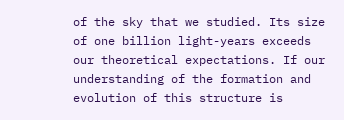of the sky that we studied. Its size of one billion light-years exceeds our theoretical expectations. If our understanding of the formation and evolution of this structure is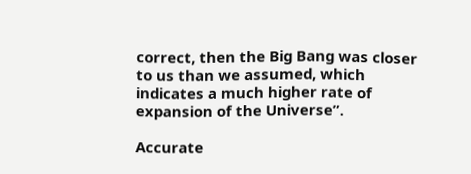correct, then the Big Bang was closer to us than we assumed, which indicates a much higher rate of expansion of the Universe”.

Accurate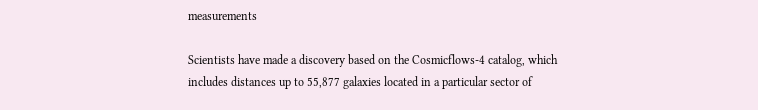measurements

Scientists have made a discovery based on the Cosmicflows-4 catalog, which includes distances up to 55,877 galaxies located in a particular sector of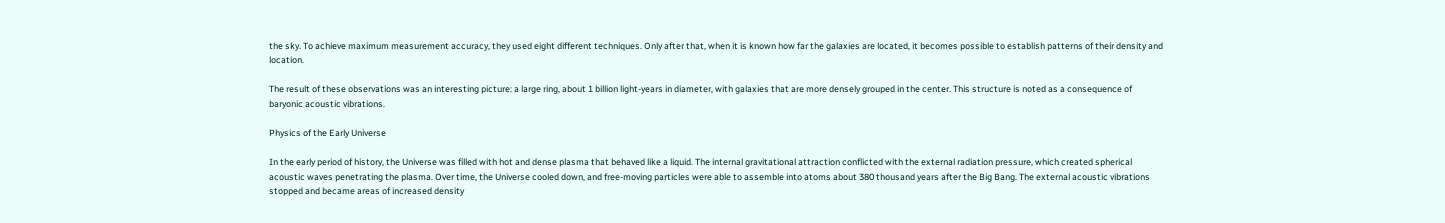the sky. To achieve maximum measurement accuracy, they used eight different techniques. Only after that, when it is known how far the galaxies are located, it becomes possible to establish patterns of their density and location.

The result of these observations was an interesting picture: a large ring, about 1 billion light-years in diameter, with galaxies that are more densely grouped in the center. This structure is noted as a consequence of baryonic acoustic vibrations.

Physics of the Early Universe

In the early period of history, the Universe was filled with hot and dense plasma that behaved like a liquid. The internal gravitational attraction conflicted with the external radiation pressure, which created spherical acoustic waves penetrating the plasma. Over time, the Universe cooled down, and free-moving particles were able to assemble into atoms about 380 thousand years after the Big Bang. The external acoustic vibrations stopped and became areas of increased density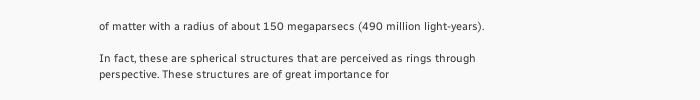of matter with a radius of about 150 megaparsecs (490 million light-years).

In fact, these are spherical structures that are perceived as rings through perspective. These structures are of great importance for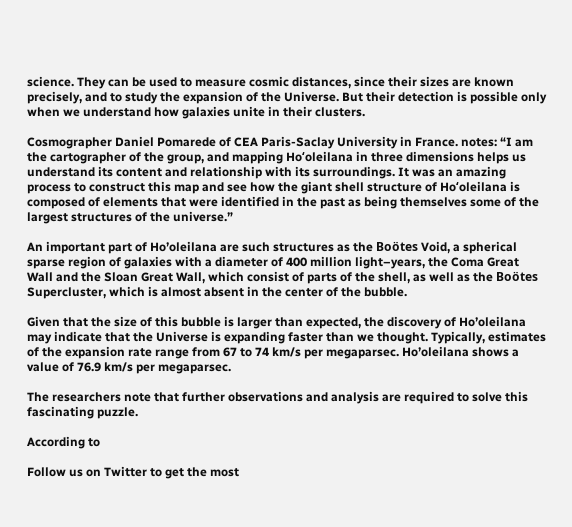science. They can be used to measure cosmic distances, since their sizes are known precisely, and to study the expansion of the Universe. But their detection is possible only when we understand how galaxies unite in their clusters.

Cosmographer Daniel Pomarede of CEA Paris-Saclay University in France. notes: “I am the cartographer of the group, and mapping Hoʻoleilana in three dimensions helps us understand its content and relationship with its surroundings. It was an amazing process to construct this map and see how the giant shell structure of Hoʻoleilana is composed of elements that were identified in the past as being themselves some of the largest structures of the universe.”

An important part of Ho’oleilana are such structures as the Boötes Void, a spherical sparse region of galaxies with a diameter of 400 million light–years, the Coma Great Wall and the Sloan Great Wall, which consist of parts of the shell, as well as the Boötes Supercluster, which is almost absent in the center of the bubble.

Given that the size of this bubble is larger than expected, the discovery of Ho’oleilana may indicate that the Universe is expanding faster than we thought. Typically, estimates of the expansion rate range from 67 to 74 km/s per megaparsec. Ho’oleilana shows a value of 76.9 km/s per megaparsec.

The researchers note that further observations and analysis are required to solve this fascinating puzzle.

According to

Follow us on Twitter to get the most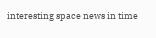interesting space news in time